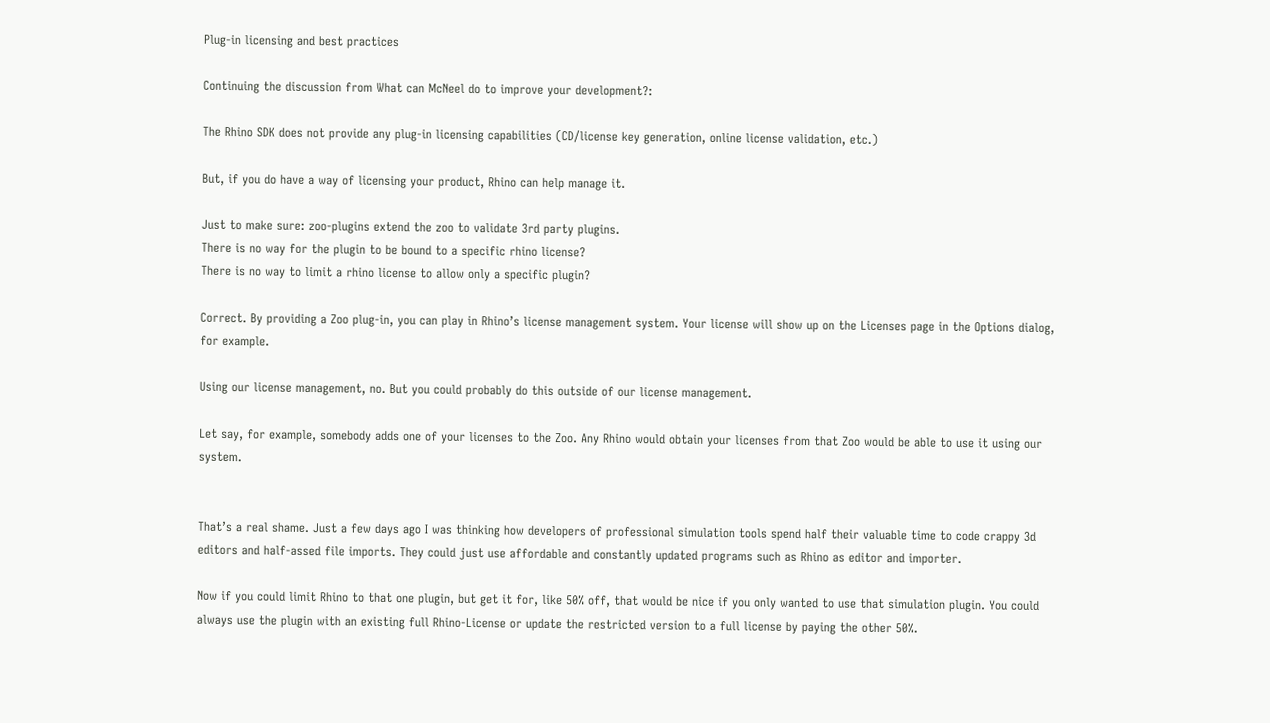Plug-in licensing and best practices

Continuing the discussion from What can McNeel do to improve your development?:

The Rhino SDK does not provide any plug-in licensing capabilities (CD/license key generation, online license validation, etc.)

But, if you do have a way of licensing your product, Rhino can help manage it.

Just to make sure: zoo-plugins extend the zoo to validate 3rd party plugins.
There is no way for the plugin to be bound to a specific rhino license?
There is no way to limit a rhino license to allow only a specific plugin?

Correct. By providing a Zoo plug-in, you can play in Rhino’s license management system. Your license will show up on the Licenses page in the Options dialog, for example.

Using our license management, no. But you could probably do this outside of our license management.

Let say, for example, somebody adds one of your licenses to the Zoo. Any Rhino would obtain your licenses from that Zoo would be able to use it using our system.


That’s a real shame. Just a few days ago I was thinking how developers of professional simulation tools spend half their valuable time to code crappy 3d editors and half-assed file imports. They could just use affordable and constantly updated programs such as Rhino as editor and importer.

Now if you could limit Rhino to that one plugin, but get it for, like 50% off, that would be nice if you only wanted to use that simulation plugin. You could always use the plugin with an existing full Rhino-License or update the restricted version to a full license by paying the other 50%.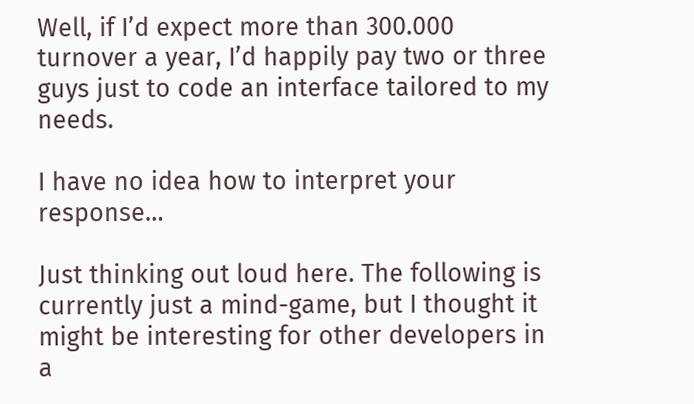Well, if I’d expect more than 300.000 turnover a year, I’d happily pay two or three guys just to code an interface tailored to my needs.

I have no idea how to interpret your response…

Just thinking out loud here. The following is currently just a mind-game, but I thought it might be interesting for other developers in a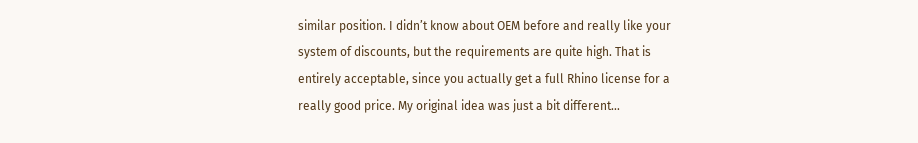similar position. I didn’t know about OEM before and really like your system of discounts, but the requirements are quite high. That is entirely acceptable, since you actually get a full Rhino license for a really good price. My original idea was just a bit different…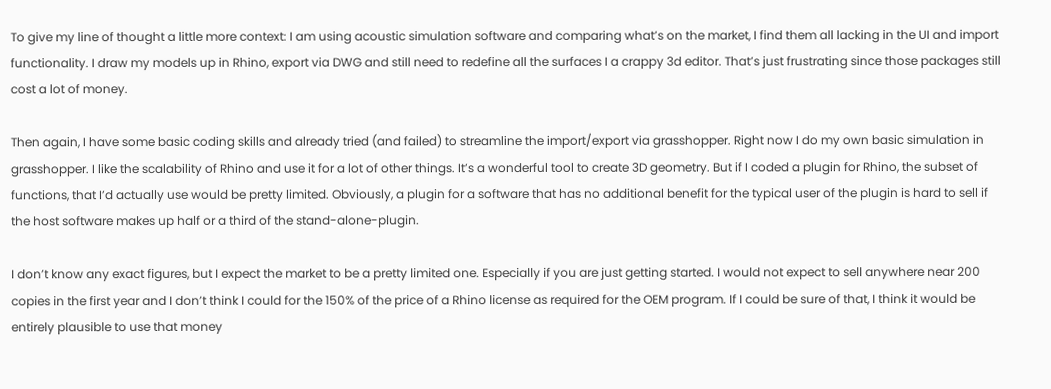To give my line of thought a little more context: I am using acoustic simulation software and comparing what’s on the market, I find them all lacking in the UI and import functionality. I draw my models up in Rhino, export via DWG and still need to redefine all the surfaces I a crappy 3d editor. That’s just frustrating since those packages still cost a lot of money.

Then again, I have some basic coding skills and already tried (and failed) to streamline the import/export via grasshopper. Right now I do my own basic simulation in grasshopper. I like the scalability of Rhino and use it for a lot of other things. It’s a wonderful tool to create 3D geometry. But if I coded a plugin for Rhino, the subset of functions, that I’d actually use would be pretty limited. Obviously, a plugin for a software that has no additional benefit for the typical user of the plugin is hard to sell if the host software makes up half or a third of the stand-alone-plugin.

I don’t know any exact figures, but I expect the market to be a pretty limited one. Especially if you are just getting started. I would not expect to sell anywhere near 200 copies in the first year and I don’t think I could for the 150% of the price of a Rhino license as required for the OEM program. If I could be sure of that, I think it would be entirely plausible to use that money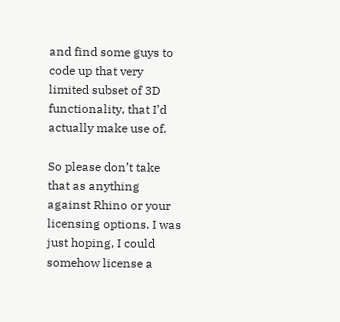and find some guys to code up that very limited subset of 3D functionality, that I’d actually make use of.

So please don’t take that as anything against Rhino or your licensing options. I was just hoping, I could somehow license a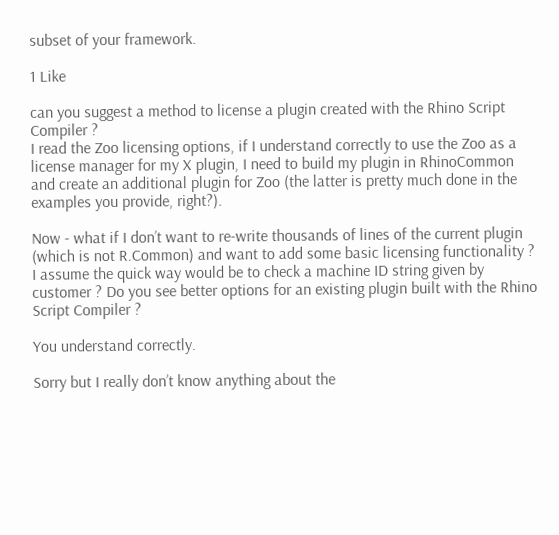subset of your framework.

1 Like

can you suggest a method to license a plugin created with the Rhino Script Compiler ?
I read the Zoo licensing options, if I understand correctly to use the Zoo as a license manager for my X plugin, I need to build my plugin in RhinoCommon and create an additional plugin for Zoo (the latter is pretty much done in the examples you provide, right?).

Now - what if I don’t want to re-write thousands of lines of the current plugin (which is not R.Common) and want to add some basic licensing functionality ? I assume the quick way would be to check a machine ID string given by customer ? Do you see better options for an existing plugin built with the Rhino Script Compiler ?

You understand correctly.

Sorry but I really don’t know anything about the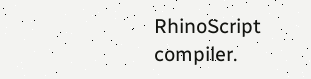RhinoScript compiler.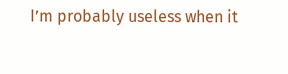I’m probably useless when it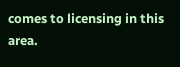comes to licensing in this area.